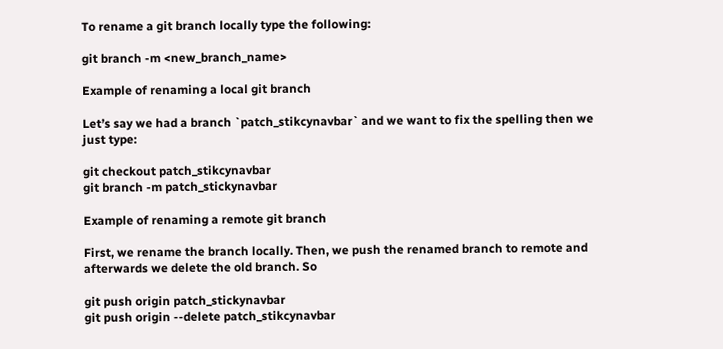To rename a git branch locally type the following:

git branch -m <new_branch_name>

Example of renaming a local git branch

Let’s say we had a branch `patch_stikcynavbar` and we want to fix the spelling then we just type:

git checkout patch_stikcynavbar
git branch -m patch_stickynavbar

Example of renaming a remote git branch

First, we rename the branch locally. Then, we push the renamed branch to remote and afterwards we delete the old branch. So

git push origin patch_stickynavbar
git push origin --delete patch_stikcynavbar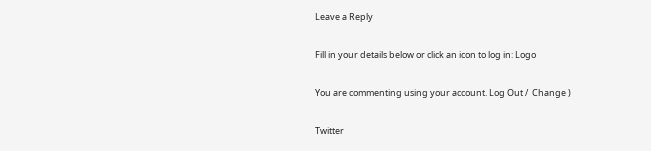Leave a Reply

Fill in your details below or click an icon to log in: Logo

You are commenting using your account. Log Out /  Change )

Twitter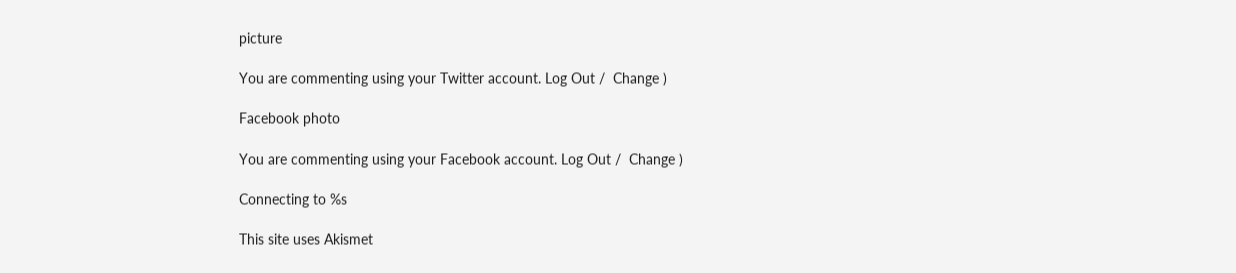picture

You are commenting using your Twitter account. Log Out /  Change )

Facebook photo

You are commenting using your Facebook account. Log Out /  Change )

Connecting to %s

This site uses Akismet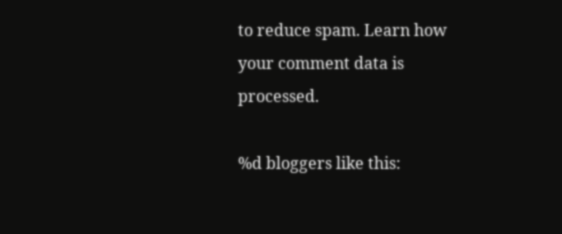to reduce spam. Learn how your comment data is processed.

%d bloggers like this: